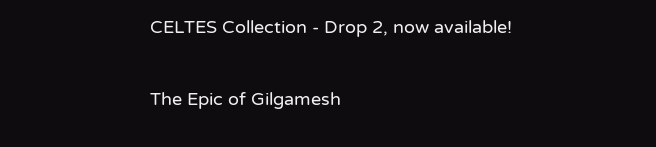CELTES Collection - Drop 2, now available!

The Epic of Gilgamesh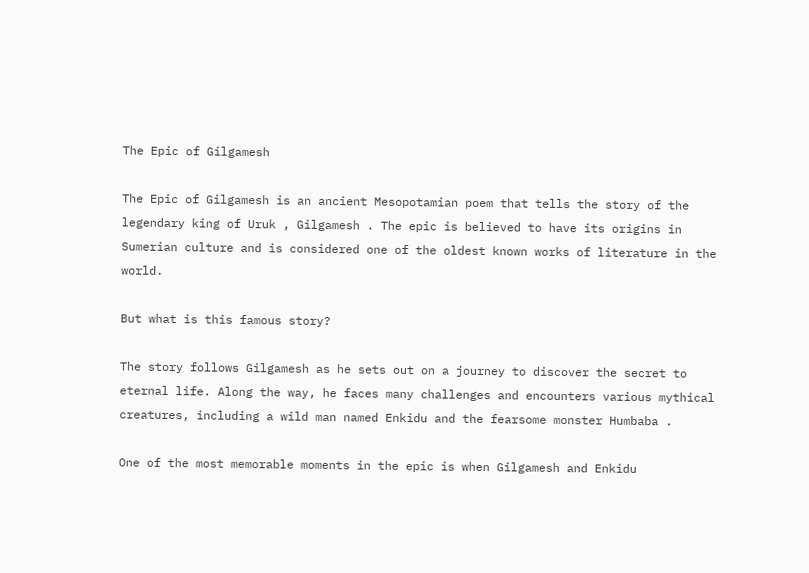The Epic of Gilgamesh

The Epic of Gilgamesh is an ancient Mesopotamian poem that tells the story of the legendary king of Uruk , Gilgamesh . The epic is believed to have its origins in Sumerian culture and is considered one of the oldest known works of literature in the world.

But what is this famous story?

The story follows Gilgamesh as he sets out on a journey to discover the secret to eternal life. Along the way, he faces many challenges and encounters various mythical creatures, including a wild man named Enkidu and the fearsome monster Humbaba .

One of the most memorable moments in the epic is when Gilgamesh and Enkidu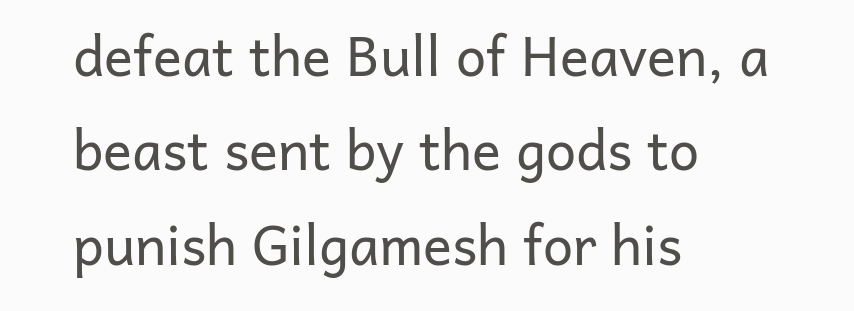defeat the Bull of Heaven, a beast sent by the gods to punish Gilgamesh for his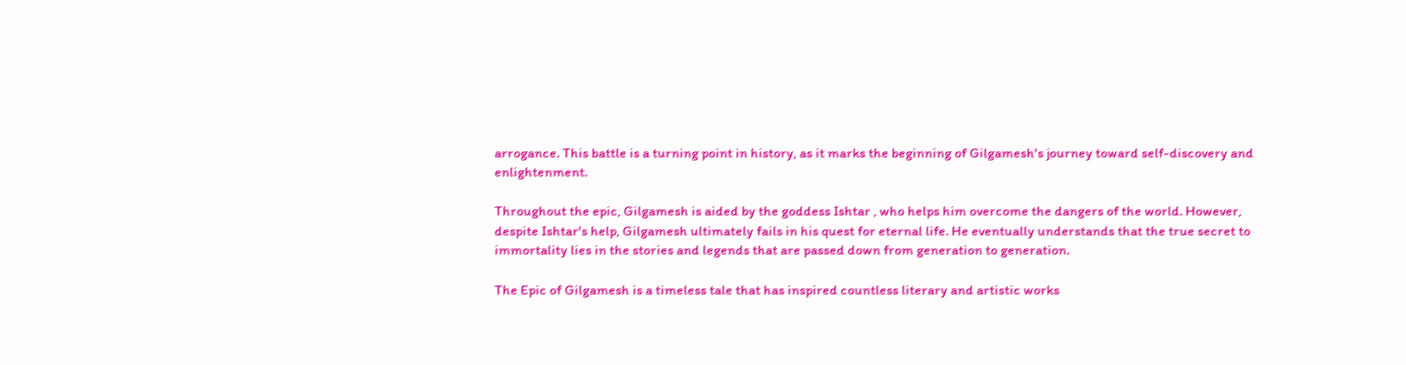arrogance. This battle is a turning point in history, as it marks the beginning of Gilgamesh's journey toward self-discovery and enlightenment.

Throughout the epic, Gilgamesh is aided by the goddess Ishtar , who helps him overcome the dangers of the world. However, despite Ishtar's help, Gilgamesh ultimately fails in his quest for eternal life. He eventually understands that the true secret to immortality lies in the stories and legends that are passed down from generation to generation.

The Epic of Gilgamesh is a timeless tale that has inspired countless literary and artistic works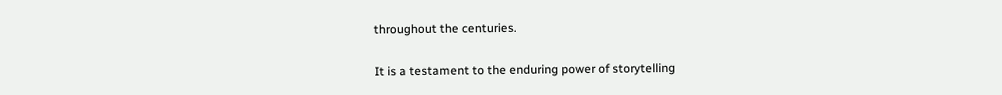throughout the centuries.

It is a testament to the enduring power of storytelling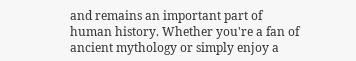and remains an important part of human history. Whether you're a fan of ancient mythology or simply enjoy a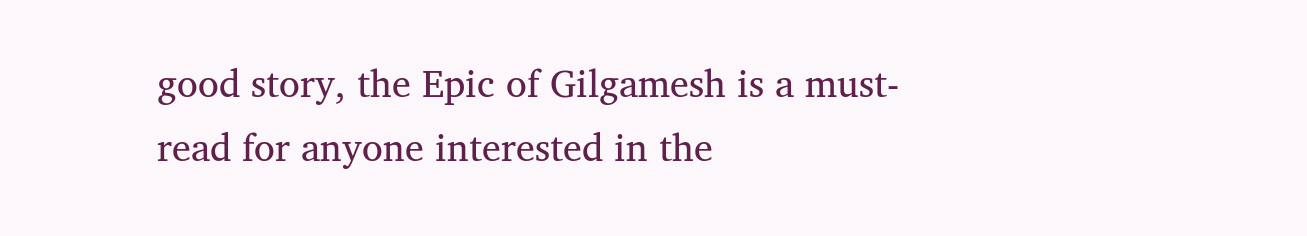good story, the Epic of Gilgamesh is a must-read for anyone interested in the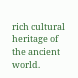rich cultural heritage of the ancient world.